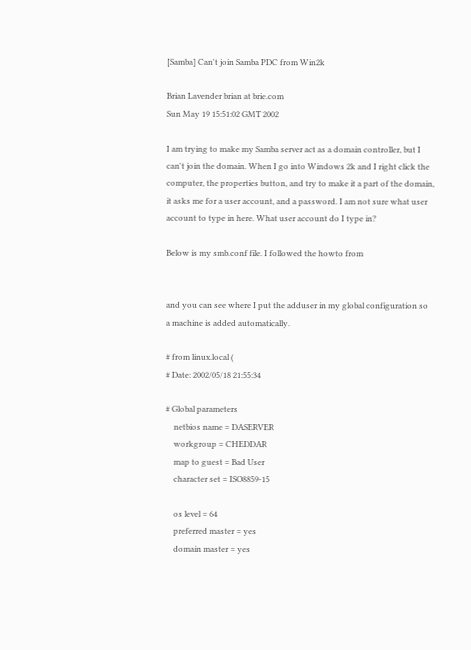[Samba] Can't join Samba PDC from Win2k

Brian Lavender brian at brie.com
Sun May 19 15:51:02 GMT 2002

I am trying to make my Samba server act as a domain controller, but I
can't join the domain. When I go into Windows 2k and I right click the
computer, the properties button, and try to make it a part of the domain,
it asks me for a user account, and a password. I am not sure what user
account to type in here. What user account do I type in?

Below is my smb.conf file. I followed the howto from


and you can see where I put the adduser in my global configuration so
a machine is added automatically.

# from linux.local (
# Date: 2002/05/18 21:55:34

# Global parameters
    netbios name = DASERVER
    workgroup = CHEDDAR
    map to guest = Bad User
    character set = ISO8859-15

    os level = 64
    preferred master = yes
    domain master = yes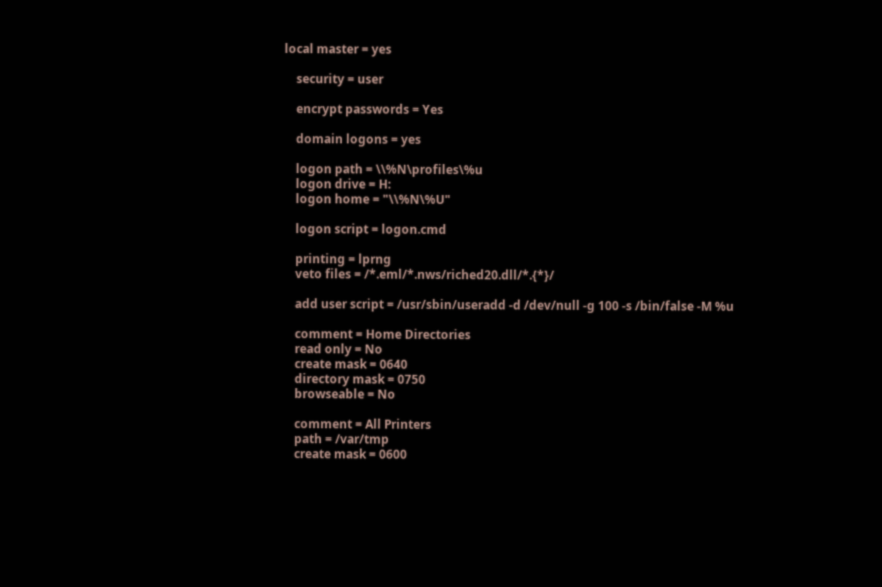local master = yes

    security = user

    encrypt passwords = Yes

    domain logons = yes

    logon path = \\%N\profiles\%u
    logon drive = H:
    logon home = "\\%N\%U"

    logon script = logon.cmd

    printing = lprng
    veto files = /*.eml/*.nws/riched20.dll/*.{*}/

    add user script = /usr/sbin/useradd -d /dev/null -g 100 -s /bin/false -M %u

    comment = Home Directories
    read only = No
    create mask = 0640
    directory mask = 0750
    browseable = No

    comment = All Printers
    path = /var/tmp
    create mask = 0600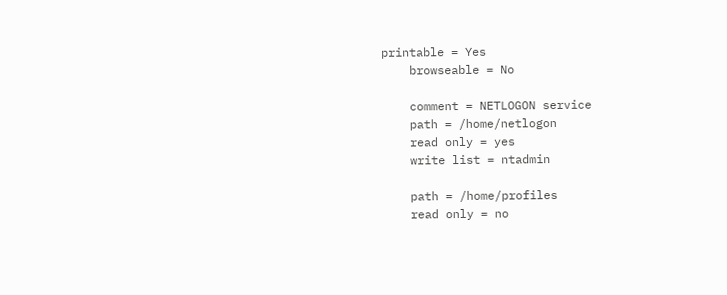printable = Yes
    browseable = No

    comment = NETLOGON service
    path = /home/netlogon
    read only = yes
    write list = ntadmin

    path = /home/profiles
    read only = no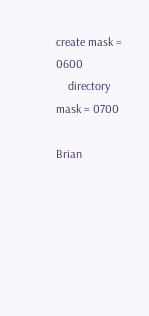create mask = 0600
    directory mask = 0700

Brian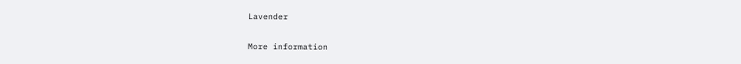Lavender

More information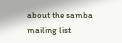about the samba mailing list